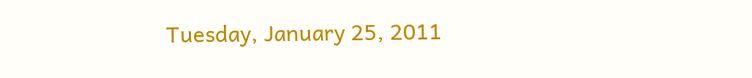Tuesday, January 25, 2011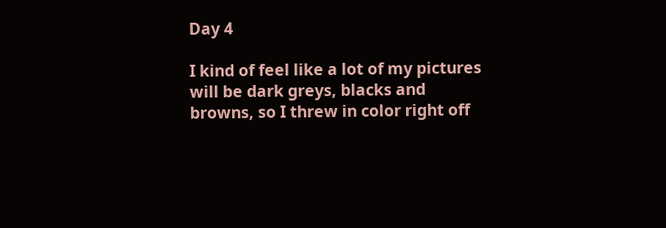Day 4

I kind of feel like a lot of my pictures will be dark greys, blacks and browns, so I threw in color right off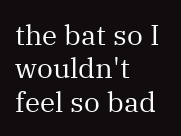the bat so I wouldn't feel so bad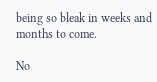being so bleak in weeks and months to come.

No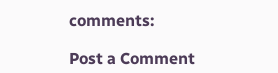comments:

Post a Comment